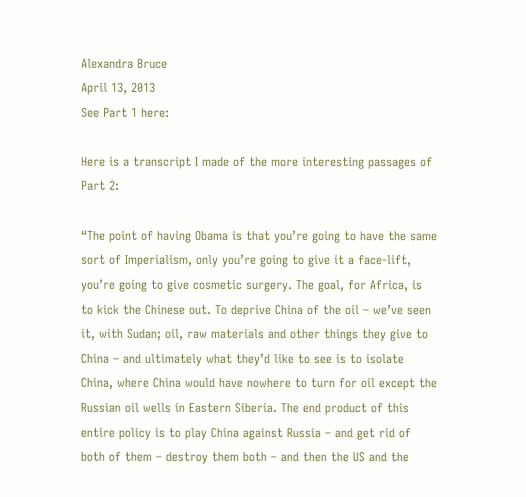Alexandra Bruce
April 13, 2013
See Part 1 here:

Here is a transcript I made of the more interesting passages of Part 2:

“The point of having Obama is that you’re going to have the same sort of Imperialism, only you’re going to give it a face-lift, you’re going to give cosmetic surgery. The goal, for Africa, is to kick the Chinese out. To deprive China of the oil – we’ve seen it, with Sudan; oil, raw materials and other things they give to China – and ultimately what they’d like to see is to isolate China, where China would have nowhere to turn for oil except the Russian oil wells in Eastern Siberia. The end product of this entire policy is to play China against Russia – and get rid of both of them – destroy them both – and then the US and the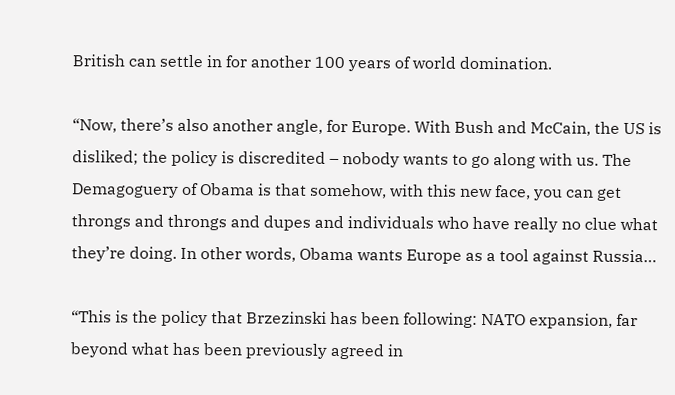British can settle in for another 100 years of world domination.

“Now, there’s also another angle, for Europe. With Bush and McCain, the US is disliked; the policy is discredited – nobody wants to go along with us. The Demagoguery of Obama is that somehow, with this new face, you can get throngs and throngs and dupes and individuals who have really no clue what they’re doing. In other words, Obama wants Europe as a tool against Russia…

“This is the policy that Brzezinski has been following: NATO expansion, far beyond what has been previously agreed in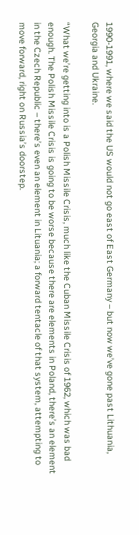1990-1991, where we said the US would not go east of East Germany – but now we’ve gone past Lithuania, Georgia and Ukraine.

“What we’re getting into is a Polish Missile Crisis, much like the Cuban Missile Crisis of 1962, which was bad enough. The Polish Missile Crisis is going to be worse because there are elements in Poland, there’s an element in the Czech Republic – there’s even an element in Lituania; a forward tentacle of that system, attempting to move forward, right on Russia’s doorstep.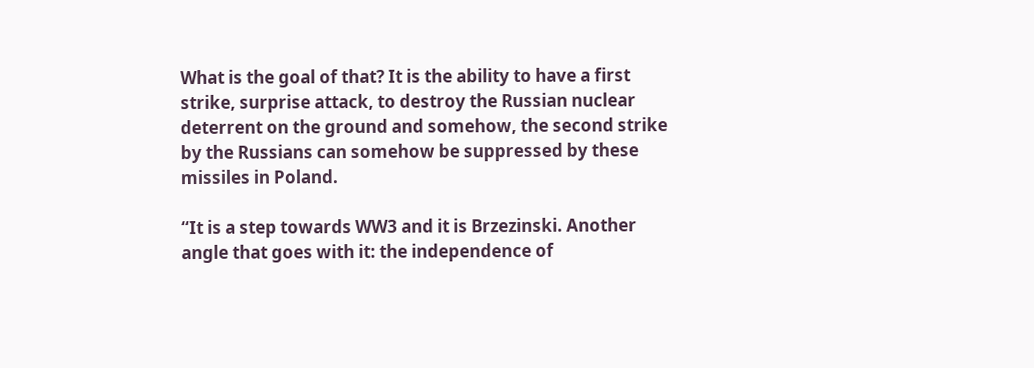What is the goal of that? It is the ability to have a first strike, surprise attack, to destroy the Russian nuclear deterrent on the ground and somehow, the second strike by the Russians can somehow be suppressed by these missiles in Poland.

“It is a step towards WW3 and it is Brzezinski. Another angle that goes with it: the independence of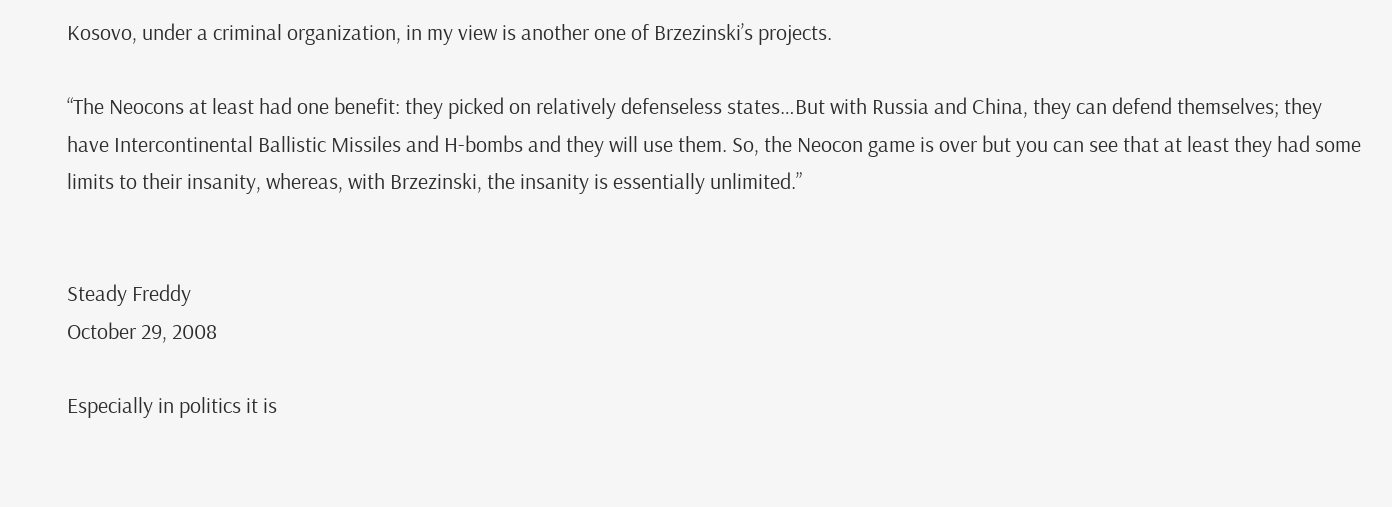Kosovo, under a criminal organization, in my view is another one of Brzezinski’s projects.

“The Neocons at least had one benefit: they picked on relatively defenseless states…But with Russia and China, they can defend themselves; they have Intercontinental Ballistic Missiles and H-bombs and they will use them. So, the Neocon game is over but you can see that at least they had some limits to their insanity, whereas, with Brzezinski, the insanity is essentially unlimited.”


Steady Freddy
October 29, 2008

Especially in politics it is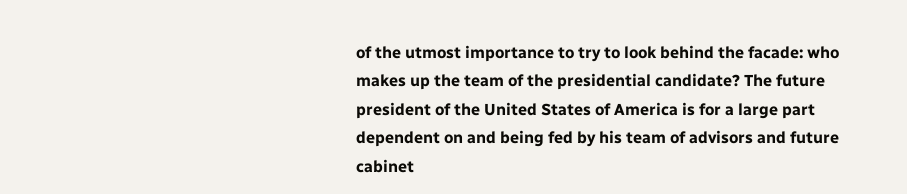of the utmost importance to try to look behind the facade: who makes up the team of the presidential candidate? The future president of the United States of America is for a large part dependent on and being fed by his team of advisors and future cabinet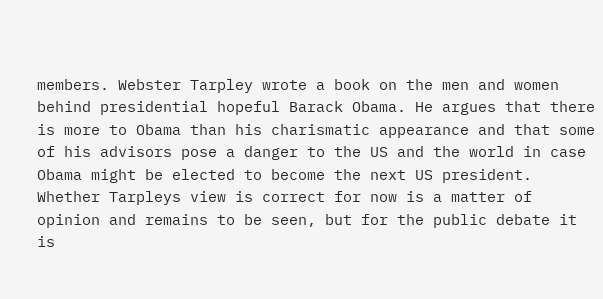members. Webster Tarpley wrote a book on the men and women behind presidential hopeful Barack Obama. He argues that there is more to Obama than his charismatic appearance and that some of his advisors pose a danger to the US and the world in case Obama might be elected to become the next US president. Whether Tarpleys view is correct for now is a matter of opinion and remains to be seen, but for the public debate it is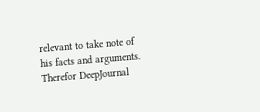relevant to take note of his facts and arguments. Therefor DeepJournal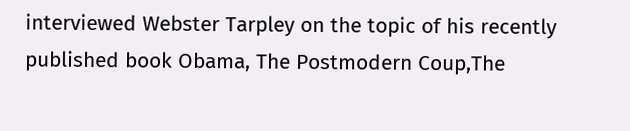interviewed Webster Tarpley on the topic of his recently published book Obama, The Postmodern Coup,The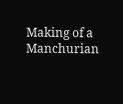Making of a Manchurian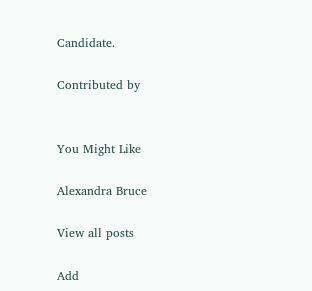Candidate.

Contributed by


You Might Like

Alexandra Bruce

View all posts

Add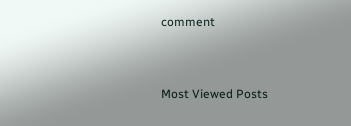comment


Most Viewed Posts